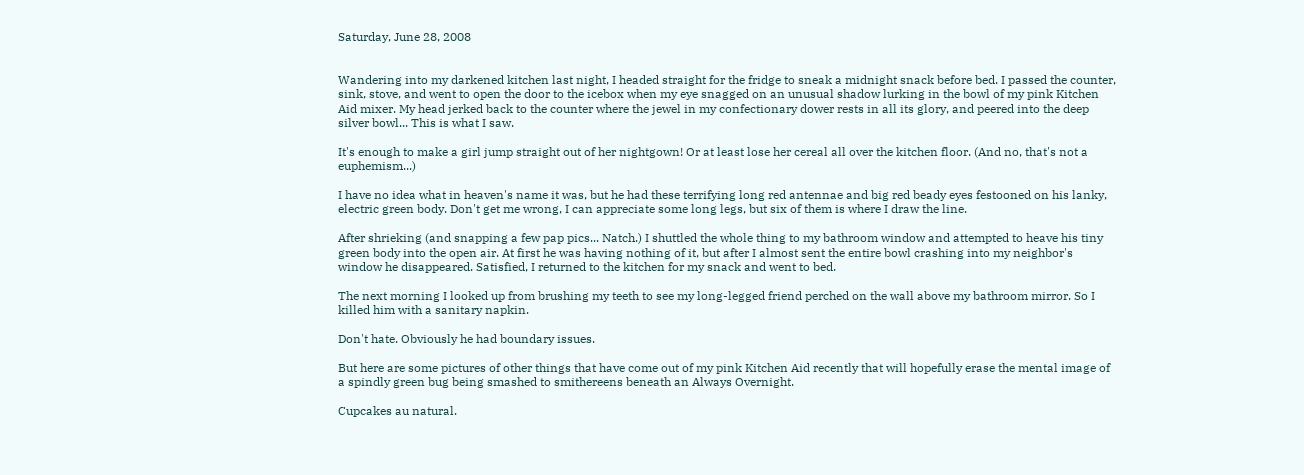Saturday, June 28, 2008


Wandering into my darkened kitchen last night, I headed straight for the fridge to sneak a midnight snack before bed. I passed the counter, sink, stove, and went to open the door to the icebox when my eye snagged on an unusual shadow lurking in the bowl of my pink Kitchen Aid mixer. My head jerked back to the counter where the jewel in my confectionary dower rests in all its glory, and peered into the deep silver bowl... This is what I saw.

It's enough to make a girl jump straight out of her nightgown! Or at least lose her cereal all over the kitchen floor. (And no, that's not a euphemism...)

I have no idea what in heaven's name it was, but he had these terrifying long red antennae and big red beady eyes festooned on his lanky, electric green body. Don't get me wrong, I can appreciate some long legs, but six of them is where I draw the line.

After shrieking (and snapping a few pap pics... Natch.) I shuttled the whole thing to my bathroom window and attempted to heave his tiny green body into the open air. At first he was having nothing of it, but after I almost sent the entire bowl crashing into my neighbor's window he disappeared. Satisfied, I returned to the kitchen for my snack and went to bed.

The next morning I looked up from brushing my teeth to see my long-legged friend perched on the wall above my bathroom mirror. So I killed him with a sanitary napkin.

Don't hate. Obviously he had boundary issues.

But here are some pictures of other things that have come out of my pink Kitchen Aid recently that will hopefully erase the mental image of a spindly green bug being smashed to smithereens beneath an Always Overnight.

Cupcakes au natural.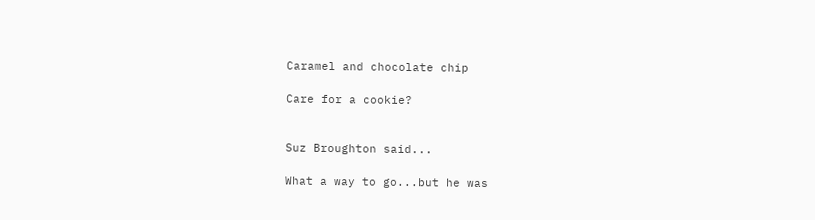Caramel and chocolate chip

Care for a cookie?


Suz Broughton said...

What a way to go...but he was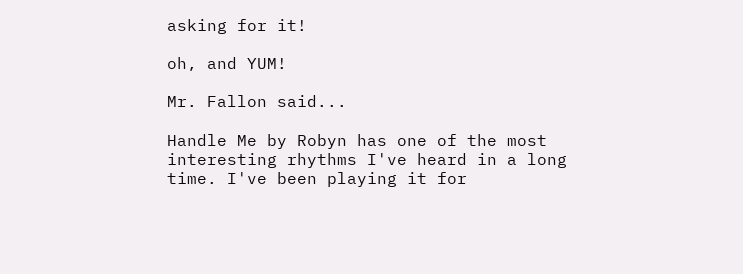asking for it!

oh, and YUM!

Mr. Fallon said...

Handle Me by Robyn has one of the most interesting rhythms I've heard in a long time. I've been playing it for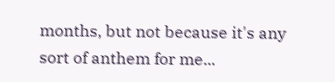months, but not because it's any sort of anthem for me...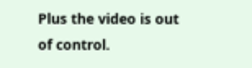Plus the video is out of control.